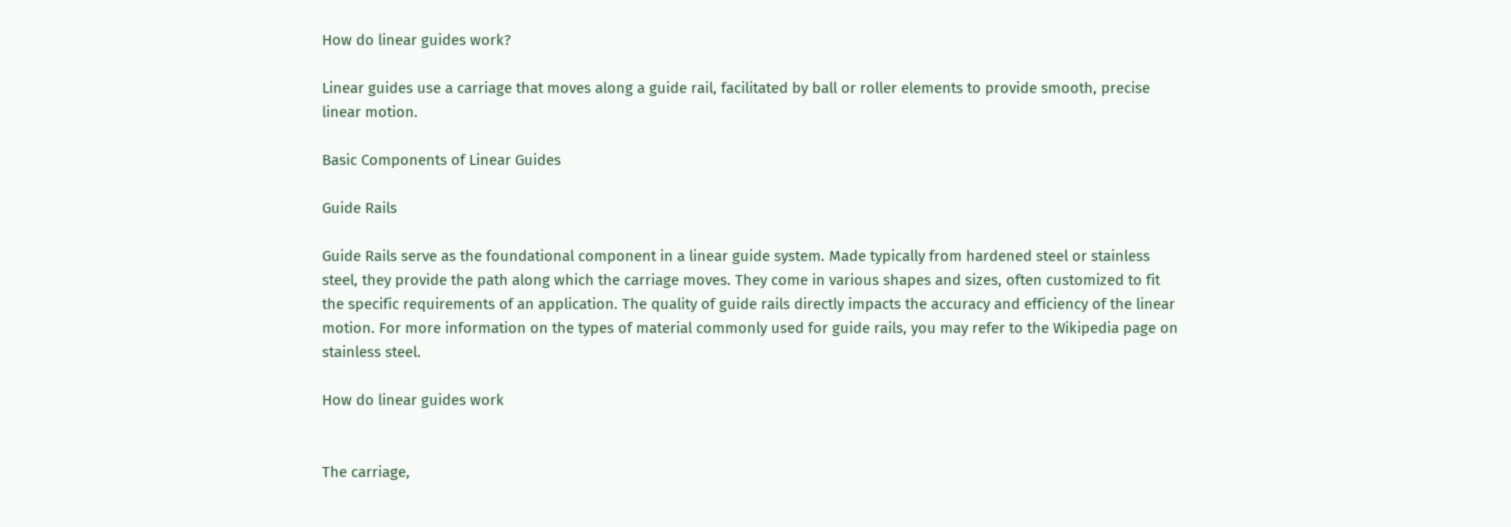How do linear guides work?

Linear guides use a carriage that moves along a guide rail, facilitated by ball or roller elements to provide smooth, precise linear motion.

Basic Components of Linear Guides

Guide Rails

Guide Rails serve as the foundational component in a linear guide system. Made typically from hardened steel or stainless steel, they provide the path along which the carriage moves. They come in various shapes and sizes, often customized to fit the specific requirements of an application. The quality of guide rails directly impacts the accuracy and efficiency of the linear motion. For more information on the types of material commonly used for guide rails, you may refer to the Wikipedia page on stainless steel.

How do linear guides work


The carriage,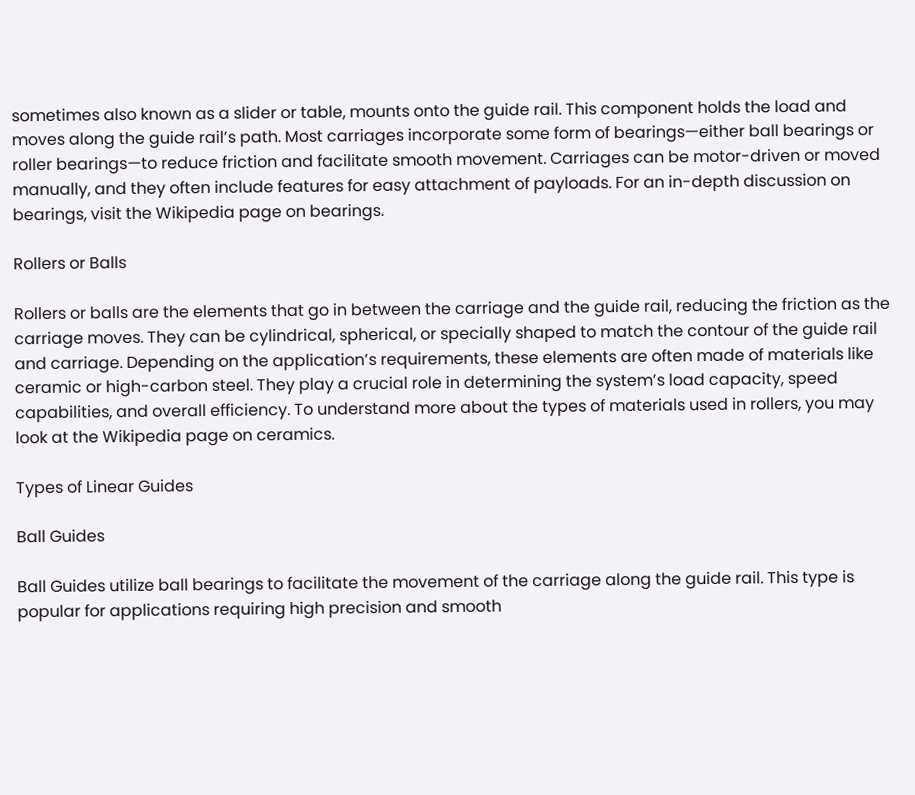sometimes also known as a slider or table, mounts onto the guide rail. This component holds the load and moves along the guide rail’s path. Most carriages incorporate some form of bearings—either ball bearings or roller bearings—to reduce friction and facilitate smooth movement. Carriages can be motor-driven or moved manually, and they often include features for easy attachment of payloads. For an in-depth discussion on bearings, visit the Wikipedia page on bearings.

Rollers or Balls

Rollers or balls are the elements that go in between the carriage and the guide rail, reducing the friction as the carriage moves. They can be cylindrical, spherical, or specially shaped to match the contour of the guide rail and carriage. Depending on the application’s requirements, these elements are often made of materials like ceramic or high-carbon steel. They play a crucial role in determining the system’s load capacity, speed capabilities, and overall efficiency. To understand more about the types of materials used in rollers, you may look at the Wikipedia page on ceramics.

Types of Linear Guides

Ball Guides

Ball Guides utilize ball bearings to facilitate the movement of the carriage along the guide rail. This type is popular for applications requiring high precision and smooth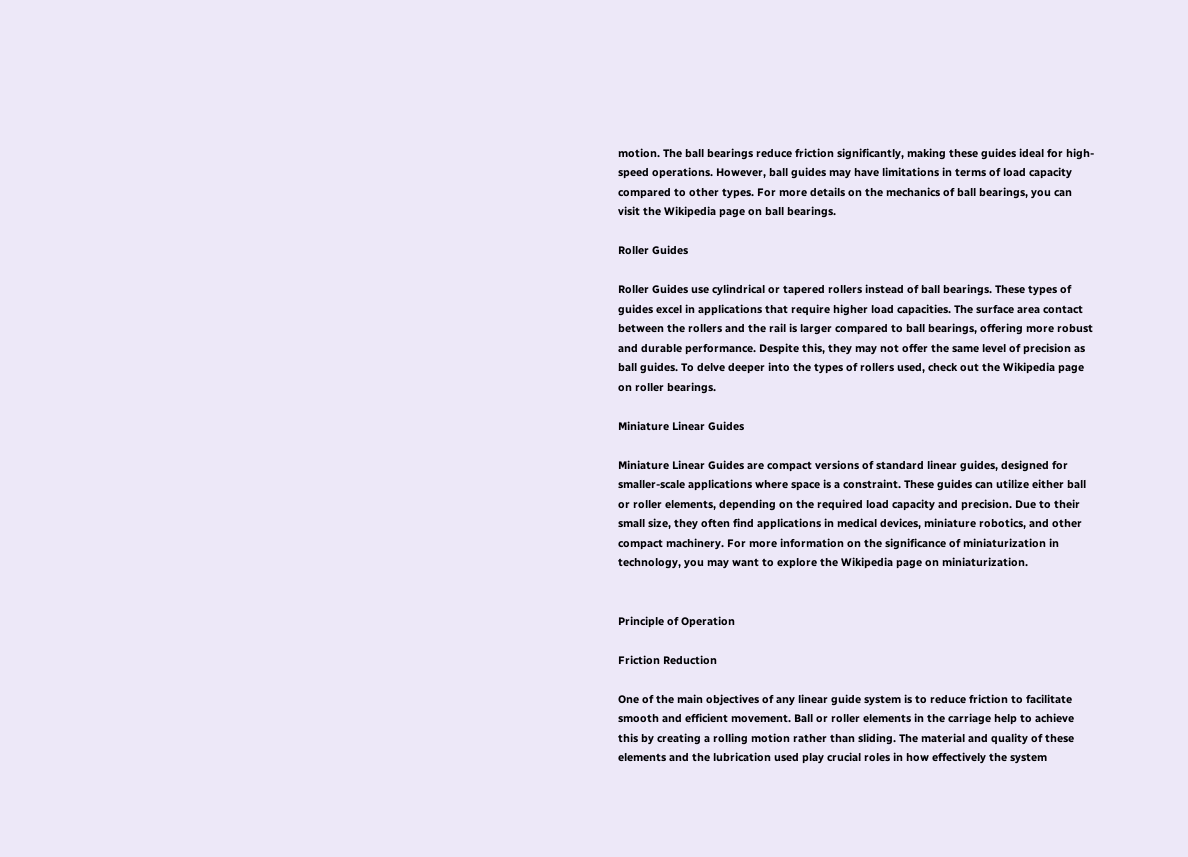motion. The ball bearings reduce friction significantly, making these guides ideal for high-speed operations. However, ball guides may have limitations in terms of load capacity compared to other types. For more details on the mechanics of ball bearings, you can visit the Wikipedia page on ball bearings.

Roller Guides

Roller Guides use cylindrical or tapered rollers instead of ball bearings. These types of guides excel in applications that require higher load capacities. The surface area contact between the rollers and the rail is larger compared to ball bearings, offering more robust and durable performance. Despite this, they may not offer the same level of precision as ball guides. To delve deeper into the types of rollers used, check out the Wikipedia page on roller bearings.

Miniature Linear Guides

Miniature Linear Guides are compact versions of standard linear guides, designed for smaller-scale applications where space is a constraint. These guides can utilize either ball or roller elements, depending on the required load capacity and precision. Due to their small size, they often find applications in medical devices, miniature robotics, and other compact machinery. For more information on the significance of miniaturization in technology, you may want to explore the Wikipedia page on miniaturization.


Principle of Operation

Friction Reduction

One of the main objectives of any linear guide system is to reduce friction to facilitate smooth and efficient movement. Ball or roller elements in the carriage help to achieve this by creating a rolling motion rather than sliding. The material and quality of these elements and the lubrication used play crucial roles in how effectively the system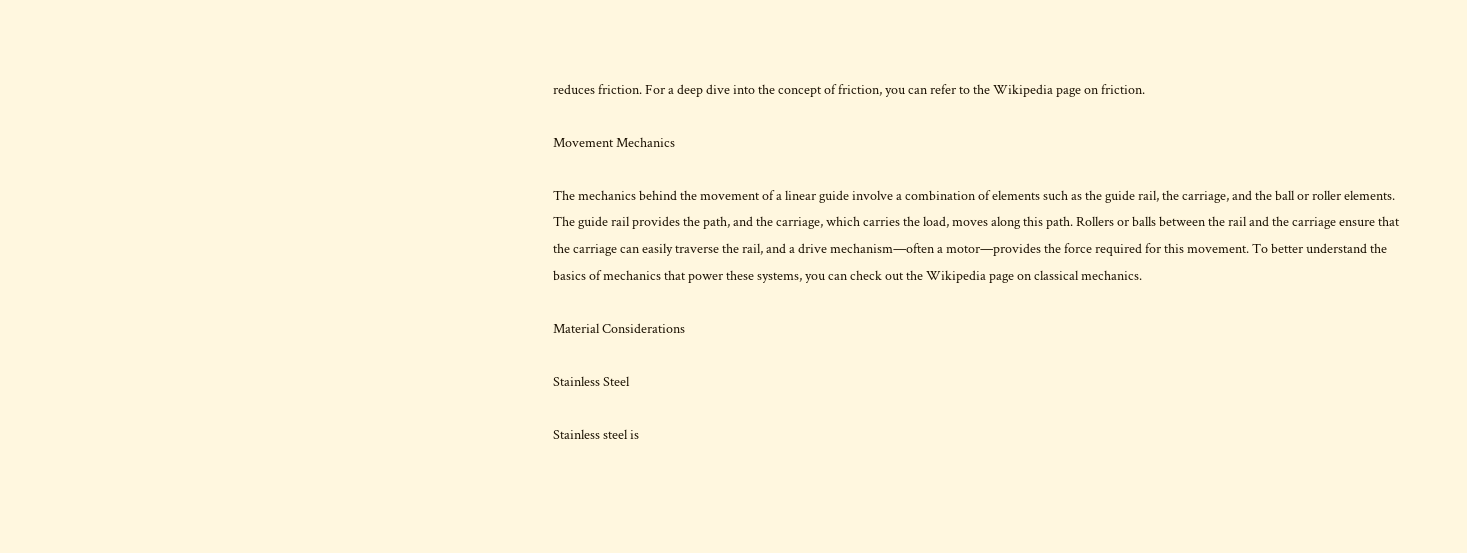reduces friction. For a deep dive into the concept of friction, you can refer to the Wikipedia page on friction.

Movement Mechanics

The mechanics behind the movement of a linear guide involve a combination of elements such as the guide rail, the carriage, and the ball or roller elements. The guide rail provides the path, and the carriage, which carries the load, moves along this path. Rollers or balls between the rail and the carriage ensure that the carriage can easily traverse the rail, and a drive mechanism—often a motor—provides the force required for this movement. To better understand the basics of mechanics that power these systems, you can check out the Wikipedia page on classical mechanics.

Material Considerations

Stainless Steel

Stainless steel is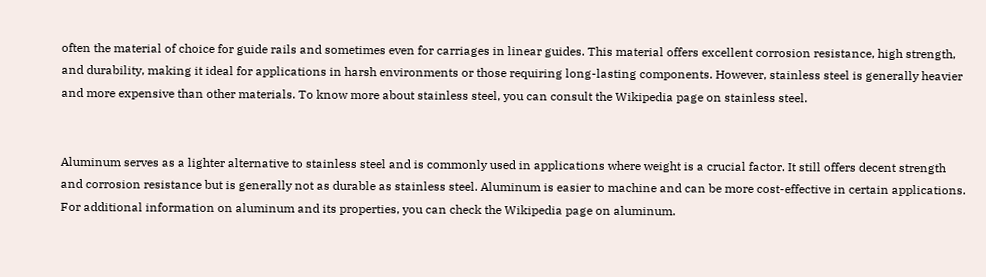often the material of choice for guide rails and sometimes even for carriages in linear guides. This material offers excellent corrosion resistance, high strength, and durability, making it ideal for applications in harsh environments or those requiring long-lasting components. However, stainless steel is generally heavier and more expensive than other materials. To know more about stainless steel, you can consult the Wikipedia page on stainless steel.


Aluminum serves as a lighter alternative to stainless steel and is commonly used in applications where weight is a crucial factor. It still offers decent strength and corrosion resistance but is generally not as durable as stainless steel. Aluminum is easier to machine and can be more cost-effective in certain applications. For additional information on aluminum and its properties, you can check the Wikipedia page on aluminum.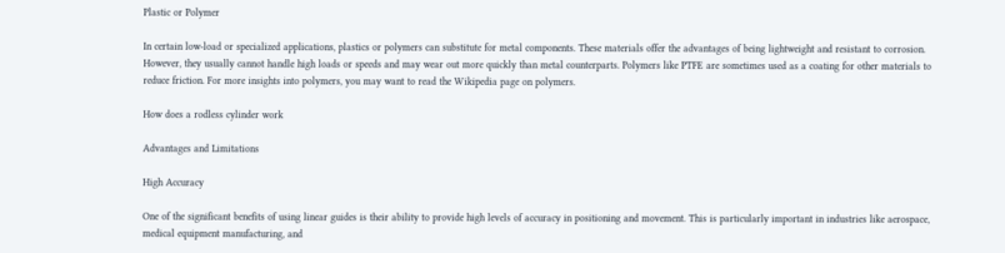Plastic or Polymer

In certain low-load or specialized applications, plastics or polymers can substitute for metal components. These materials offer the advantages of being lightweight and resistant to corrosion. However, they usually cannot handle high loads or speeds and may wear out more quickly than metal counterparts. Polymers like PTFE are sometimes used as a coating for other materials to reduce friction. For more insights into polymers, you may want to read the Wikipedia page on polymers.

How does a rodless cylinder work

Advantages and Limitations

High Accuracy

One of the significant benefits of using linear guides is their ability to provide high levels of accuracy in positioning and movement. This is particularly important in industries like aerospace, medical equipment manufacturing, and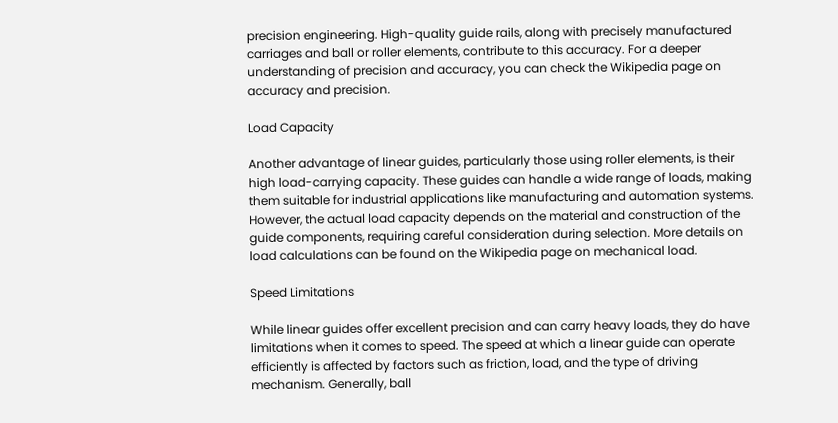precision engineering. High-quality guide rails, along with precisely manufactured carriages and ball or roller elements, contribute to this accuracy. For a deeper understanding of precision and accuracy, you can check the Wikipedia page on accuracy and precision.

Load Capacity

Another advantage of linear guides, particularly those using roller elements, is their high load-carrying capacity. These guides can handle a wide range of loads, making them suitable for industrial applications like manufacturing and automation systems. However, the actual load capacity depends on the material and construction of the guide components, requiring careful consideration during selection. More details on load calculations can be found on the Wikipedia page on mechanical load.

Speed Limitations

While linear guides offer excellent precision and can carry heavy loads, they do have limitations when it comes to speed. The speed at which a linear guide can operate efficiently is affected by factors such as friction, load, and the type of driving mechanism. Generally, ball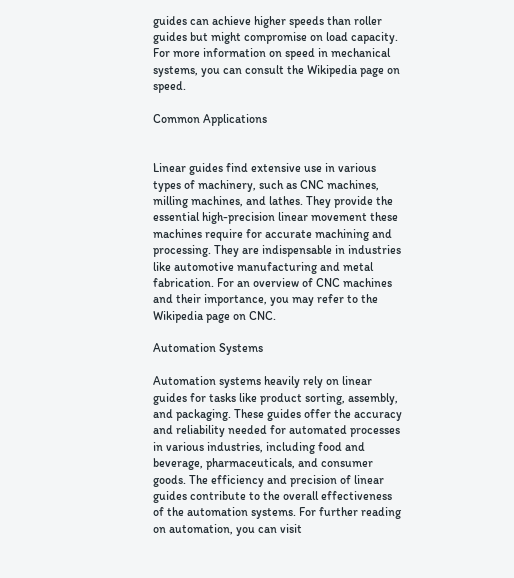guides can achieve higher speeds than roller guides but might compromise on load capacity. For more information on speed in mechanical systems, you can consult the Wikipedia page on speed.

Common Applications


Linear guides find extensive use in various types of machinery, such as CNC machines, milling machines, and lathes. They provide the essential high-precision linear movement these machines require for accurate machining and processing. They are indispensable in industries like automotive manufacturing and metal fabrication. For an overview of CNC machines and their importance, you may refer to the Wikipedia page on CNC.

Automation Systems

Automation systems heavily rely on linear guides for tasks like product sorting, assembly, and packaging. These guides offer the accuracy and reliability needed for automated processes in various industries, including food and beverage, pharmaceuticals, and consumer goods. The efficiency and precision of linear guides contribute to the overall effectiveness of the automation systems. For further reading on automation, you can visit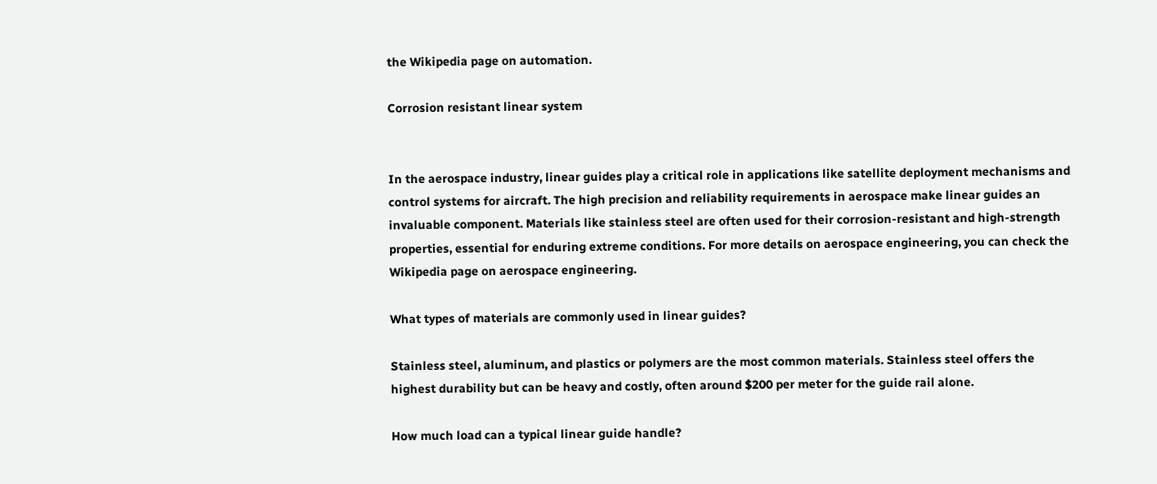the Wikipedia page on automation.

Corrosion resistant linear system


In the aerospace industry, linear guides play a critical role in applications like satellite deployment mechanisms and control systems for aircraft. The high precision and reliability requirements in aerospace make linear guides an invaluable component. Materials like stainless steel are often used for their corrosion-resistant and high-strength properties, essential for enduring extreme conditions. For more details on aerospace engineering, you can check the Wikipedia page on aerospace engineering.

What types of materials are commonly used in linear guides?

Stainless steel, aluminum, and plastics or polymers are the most common materials. Stainless steel offers the highest durability but can be heavy and costly, often around $200 per meter for the guide rail alone.

How much load can a typical linear guide handle?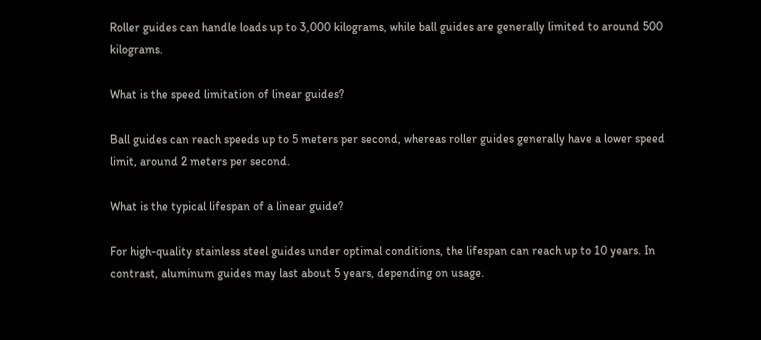Roller guides can handle loads up to 3,000 kilograms, while ball guides are generally limited to around 500 kilograms.

What is the speed limitation of linear guides?

Ball guides can reach speeds up to 5 meters per second, whereas roller guides generally have a lower speed limit, around 2 meters per second.

What is the typical lifespan of a linear guide?

For high-quality stainless steel guides under optimal conditions, the lifespan can reach up to 10 years. In contrast, aluminum guides may last about 5 years, depending on usage.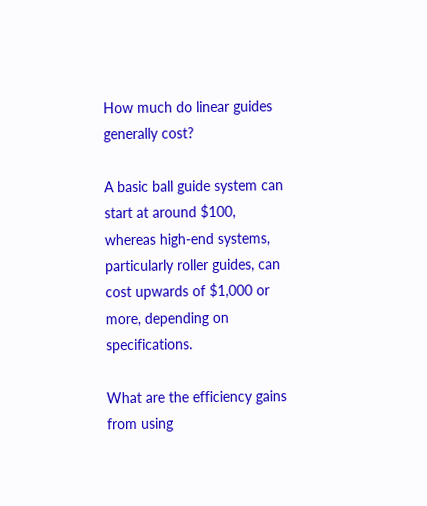How much do linear guides generally cost?

A basic ball guide system can start at around $100, whereas high-end systems, particularly roller guides, can cost upwards of $1,000 or more, depending on specifications.

What are the efficiency gains from using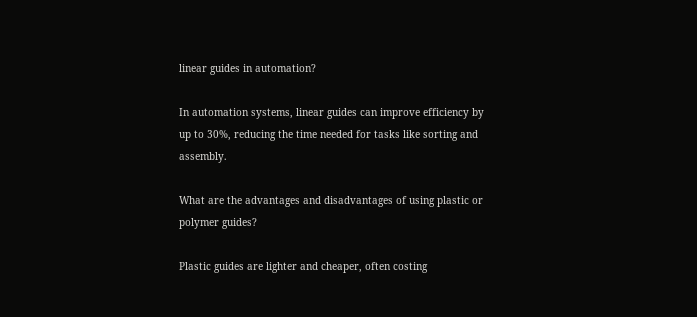linear guides in automation?

In automation systems, linear guides can improve efficiency by up to 30%, reducing the time needed for tasks like sorting and assembly.

What are the advantages and disadvantages of using plastic or polymer guides?

Plastic guides are lighter and cheaper, often costing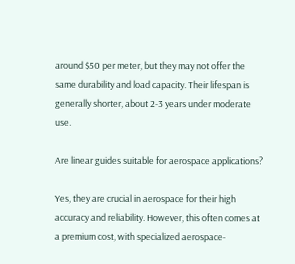around $50 per meter, but they may not offer the same durability and load capacity. Their lifespan is generally shorter, about 2-3 years under moderate use.

Are linear guides suitable for aerospace applications?

Yes, they are crucial in aerospace for their high accuracy and reliability. However, this often comes at a premium cost, with specialized aerospace-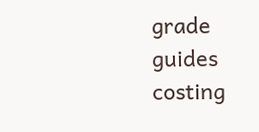grade guides costing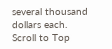several thousand dollars each.
Scroll to Top